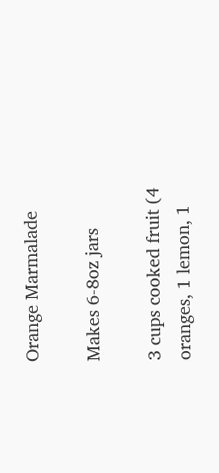Orange Marmalade

Makes 6-8oz jars

3 cups cooked fruit (4 oranges, 1 lemon, 1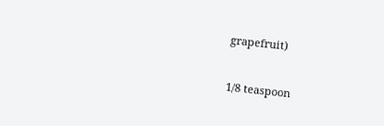grapefruit)

1/8 teaspoon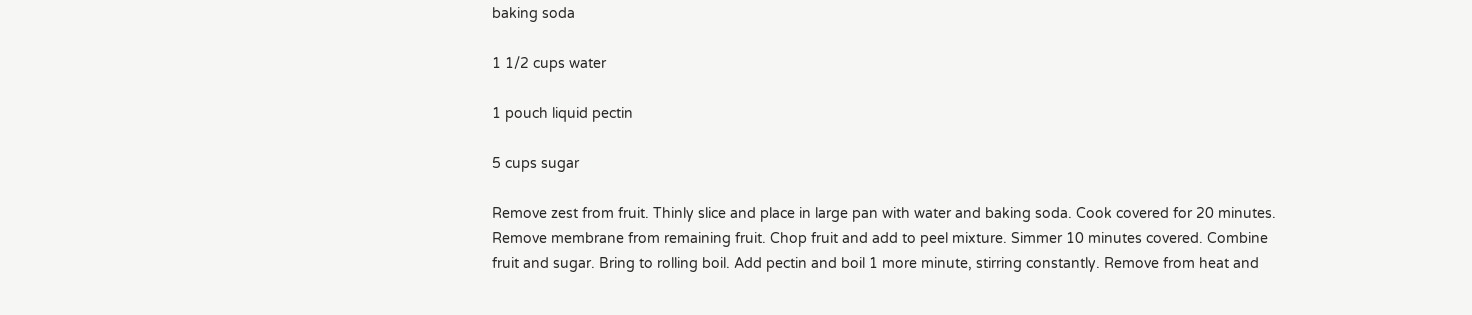baking soda

1 1/2 cups water

1 pouch liquid pectin

5 cups sugar

Remove zest from fruit. Thinly slice and place in large pan with water and baking soda. Cook covered for 20 minutes. Remove membrane from remaining fruit. Chop fruit and add to peel mixture. Simmer 10 minutes covered. Combine fruit and sugar. Bring to rolling boil. Add pectin and boil 1 more minute, stirring constantly. Remove from heat and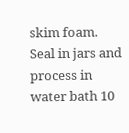skim foam. Seal in jars and process in water bath 10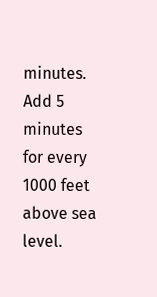minutes. Add 5 minutes for every 1000 feet above sea level.